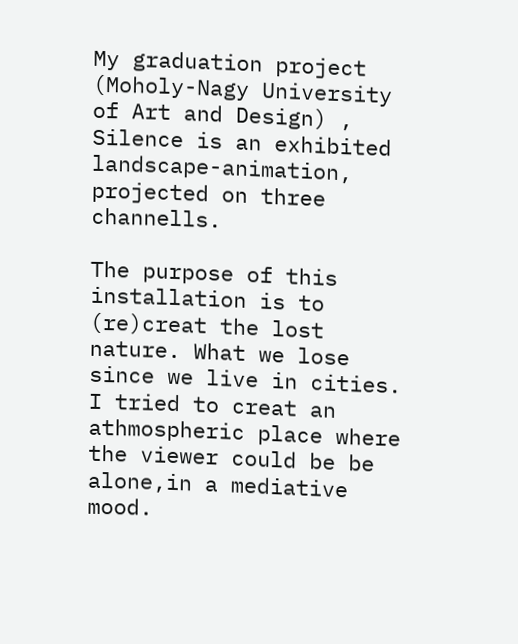My graduation project (Moholy-Nagy University of Art and Design) , Silence is an exhibited landscape-animation, projected on three channells.

The purpose of this installation is to (re)creat the lost nature. What we lose since we live in cities. I tried to creat an athmospheric place where the viewer could be be alone,in a mediative mood.